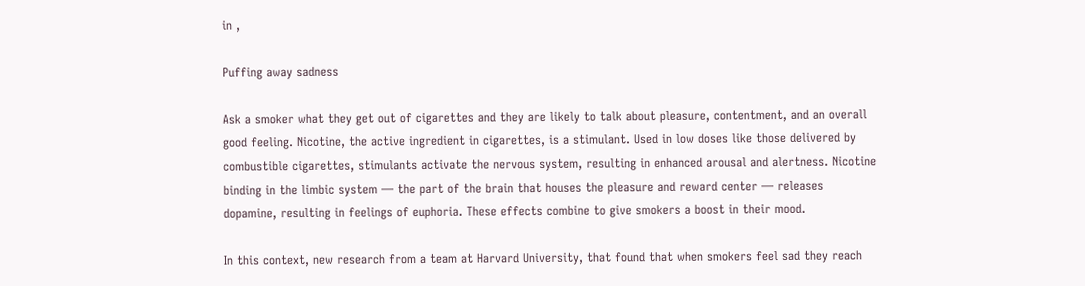in ,

Puffing away sadness

Ask a smoker what they get out of cigarettes and they are likely to talk about pleasure, contentment, and an overall good feeling. Nicotine, the active ingredient in cigarettes, is a stimulant. Used in low doses like those delivered by combustible cigarettes, stimulants activate the nervous system, resulting in enhanced arousal and alertness. Nicotine binding in the limbic system — the part of the brain that houses the pleasure and reward center — releases dopamine, resulting in feelings of euphoria. These effects combine to give smokers a boost in their mood.

In this context, new research from a team at Harvard University, that found that when smokers feel sad they reach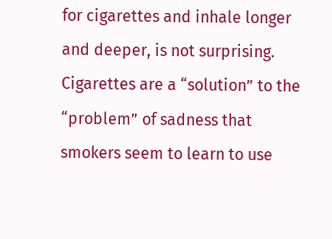for cigarettes and inhale longer and deeper, is not surprising. Cigarettes are a “solution” to the “problem” of sadness that smokers seem to learn to use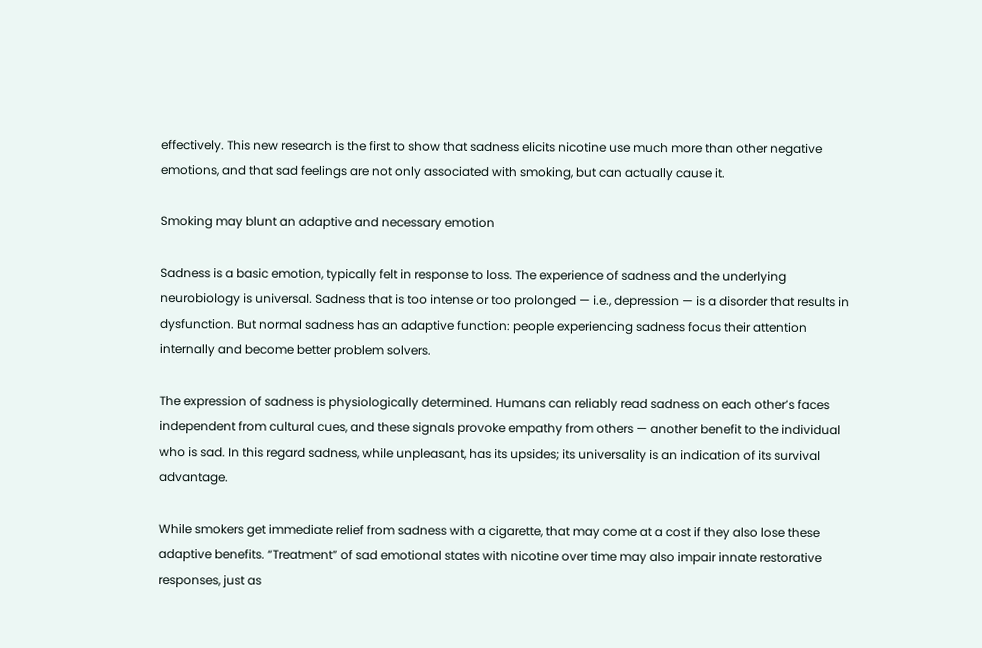effectively. This new research is the first to show that sadness elicits nicotine use much more than other negative emotions, and that sad feelings are not only associated with smoking, but can actually cause it.

Smoking may blunt an adaptive and necessary emotion

Sadness is a basic emotion, typically felt in response to loss. The experience of sadness and the underlying neurobiology is universal. Sadness that is too intense or too prolonged — i.e., depression — is a disorder that results in dysfunction. But normal sadness has an adaptive function: people experiencing sadness focus their attention internally and become better problem solvers.

The expression of sadness is physiologically determined. Humans can reliably read sadness on each other’s faces independent from cultural cues, and these signals provoke empathy from others — another benefit to the individual who is sad. In this regard sadness, while unpleasant, has its upsides; its universality is an indication of its survival advantage.

While smokers get immediate relief from sadness with a cigarette, that may come at a cost if they also lose these adaptive benefits. “Treatment” of sad emotional states with nicotine over time may also impair innate restorative responses, just as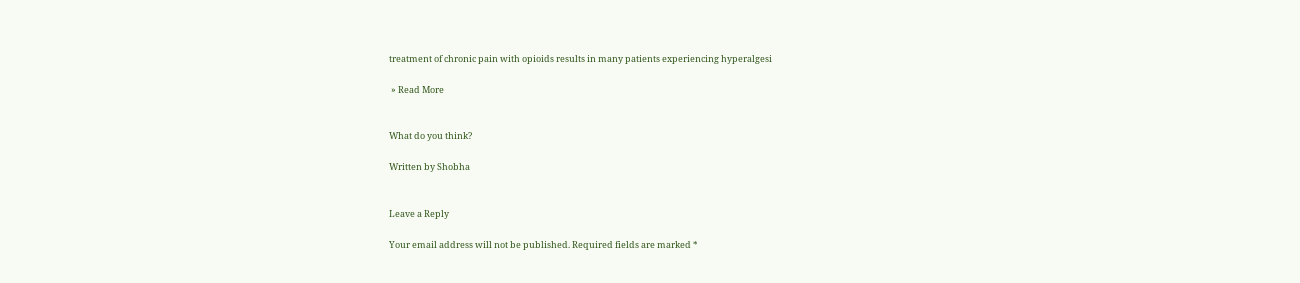treatment of chronic pain with opioids results in many patients experiencing hyperalgesi

 » Read More


What do you think?

Written by Shobha


Leave a Reply

Your email address will not be published. Required fields are marked *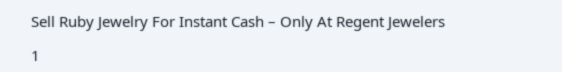Sell Ruby Jewelry For Instant Cash – Only At Regent Jewelers

1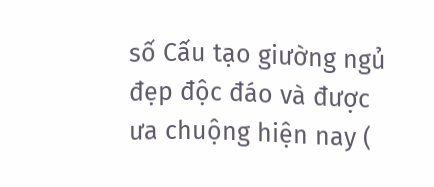số Cấu tạo giường ngủ đẹp độc đáo và được ưa chuộng hiện nay (